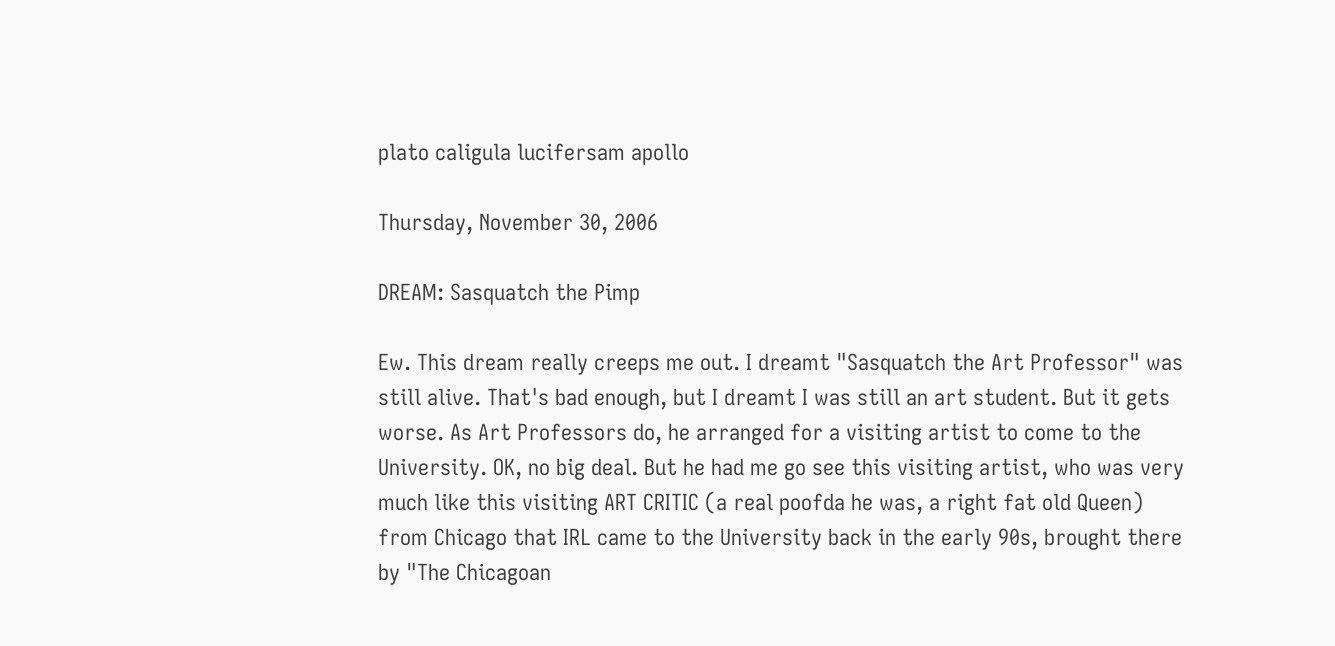plato caligula lucifersam apollo

Thursday, November 30, 2006

DREAM: Sasquatch the Pimp

Ew. This dream really creeps me out. I dreamt "Sasquatch the Art Professor" was still alive. That's bad enough, but I dreamt I was still an art student. But it gets worse. As Art Professors do, he arranged for a visiting artist to come to the University. OK, no big deal. But he had me go see this visiting artist, who was very much like this visiting ART CRITIC (a real poofda he was, a right fat old Queen) from Chicago that IRL came to the University back in the early 90s, brought there by "The Chicagoan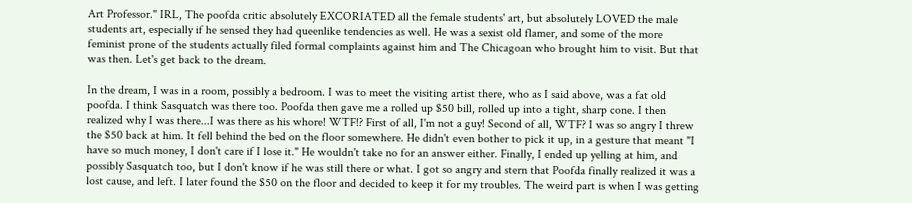Art Professor." IRL, The poofda critic absolutely EXCORIATED all the female students' art, but absolutely LOVED the male students art, especially if he sensed they had queenlike tendencies as well. He was a sexist old flamer, and some of the more feminist prone of the students actually filed formal complaints against him and The Chicagoan who brought him to visit. But that was then. Let's get back to the dream.

In the dream, I was in a room, possibly a bedroom. I was to meet the visiting artist there, who as I said above, was a fat old poofda. I think Sasquatch was there too. Poofda then gave me a rolled up $50 bill, rolled up into a tight, sharp cone. I then realized why I was there...I was there as his whore! WTF!? First of all, I'm not a guy! Second of all, WTF? I was so angry I threw the $50 back at him. It fell behind the bed on the floor somewhere. He didn't even bother to pick it up, in a gesture that meant "I have so much money, I don't care if I lose it." He wouldn't take no for an answer either. Finally, I ended up yelling at him, and possibly Sasquatch too, but I don't know if he was still there or what. I got so angry and stern that Poofda finally realized it was a lost cause, and left. I later found the $50 on the floor and decided to keep it for my troubles. The weird part is when I was getting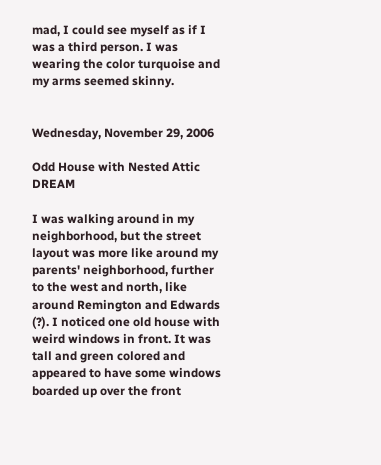mad, I could see myself as if I was a third person. I was wearing the color turquoise and my arms seemed skinny.


Wednesday, November 29, 2006

Odd House with Nested Attic DREAM

I was walking around in my neighborhood, but the street layout was more like around my parents' neighborhood, further to the west and north, like around Remington and Edwards (?). I noticed one old house with weird windows in front. It was tall and green colored and appeared to have some windows boarded up over the front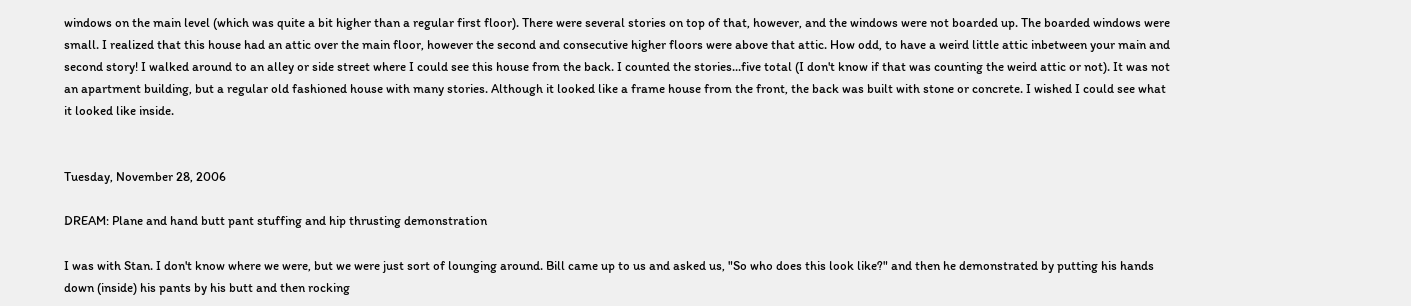windows on the main level (which was quite a bit higher than a regular first floor). There were several stories on top of that, however, and the windows were not boarded up. The boarded windows were small. I realized that this house had an attic over the main floor, however the second and consecutive higher floors were above that attic. How odd, to have a weird little attic inbetween your main and second story! I walked around to an alley or side street where I could see this house from the back. I counted the stories...five total (I don't know if that was counting the weird attic or not). It was not an apartment building, but a regular old fashioned house with many stories. Although it looked like a frame house from the front, the back was built with stone or concrete. I wished I could see what it looked like inside.


Tuesday, November 28, 2006

DREAM: Plane and hand butt pant stuffing and hip thrusting demonstration

I was with Stan. I don't know where we were, but we were just sort of lounging around. Bill came up to us and asked us, "So who does this look like?" and then he demonstrated by putting his hands down (inside) his pants by his butt and then rocking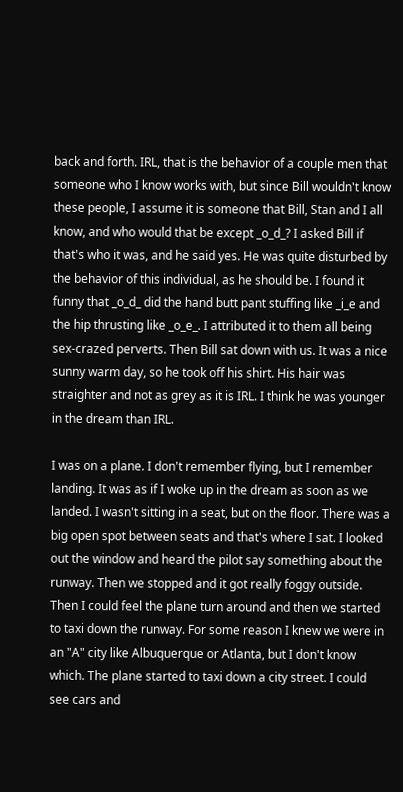back and forth. IRL, that is the behavior of a couple men that someone who I know works with, but since Bill wouldn't know these people, I assume it is someone that Bill, Stan and I all know, and who would that be except _o_d_? I asked Bill if that's who it was, and he said yes. He was quite disturbed by the behavior of this individual, as he should be. I found it funny that _o_d_ did the hand butt pant stuffing like _i_e and the hip thrusting like _o_e_. I attributed it to them all being sex-crazed perverts. Then Bill sat down with us. It was a nice sunny warm day, so he took off his shirt. His hair was straighter and not as grey as it is IRL. I think he was younger in the dream than IRL.

I was on a plane. I don't remember flying, but I remember landing. It was as if I woke up in the dream as soon as we landed. I wasn't sitting in a seat, but on the floor. There was a big open spot between seats and that's where I sat. I looked out the window and heard the pilot say something about the runway. Then we stopped and it got really foggy outside. Then I could feel the plane turn around and then we started to taxi down the runway. For some reason I knew we were in an "A" city like Albuquerque or Atlanta, but I don't know which. The plane started to taxi down a city street. I could see cars and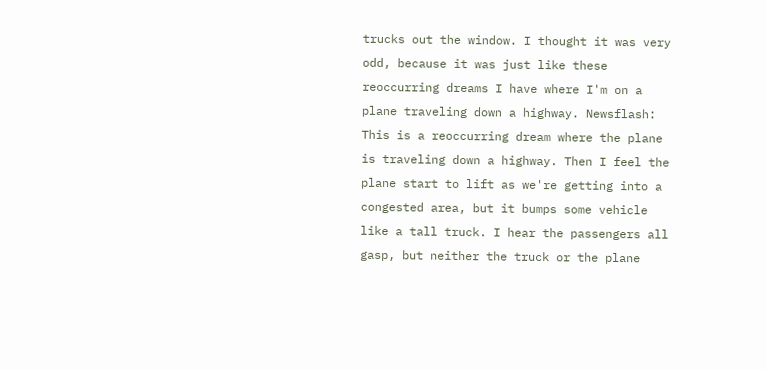trucks out the window. I thought it was very odd, because it was just like these reoccurring dreams I have where I'm on a plane traveling down a highway. Newsflash: This is a reoccurring dream where the plane is traveling down a highway. Then I feel the plane start to lift as we're getting into a congested area, but it bumps some vehicle like a tall truck. I hear the passengers all gasp, but neither the truck or the plane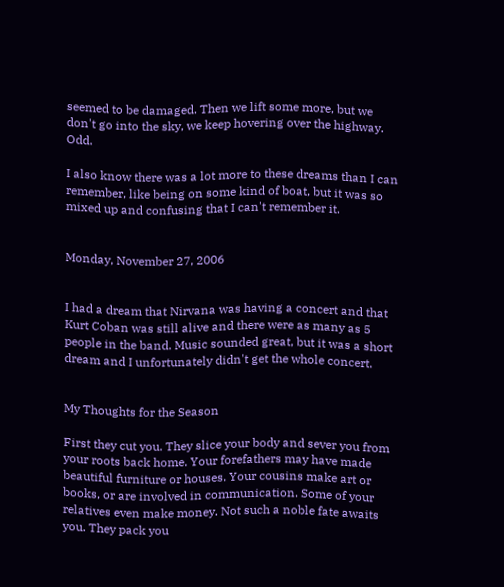seemed to be damaged. Then we lift some more, but we don't go into the sky, we keep hovering over the highway. Odd.

I also know there was a lot more to these dreams than I can remember, like being on some kind of boat, but it was so mixed up and confusing that I can't remember it.


Monday, November 27, 2006


I had a dream that Nirvana was having a concert and that Kurt Coban was still alive and there were as many as 5 people in the band. Music sounded great, but it was a short dream and I unfortunately didn't get the whole concert.


My Thoughts for the Season

First they cut you. They slice your body and sever you from your roots back home. Your forefathers may have made beautiful furniture or houses. Your cousins make art or books, or are involved in communication. Some of your relatives even make money. Not such a noble fate awaits you. They pack you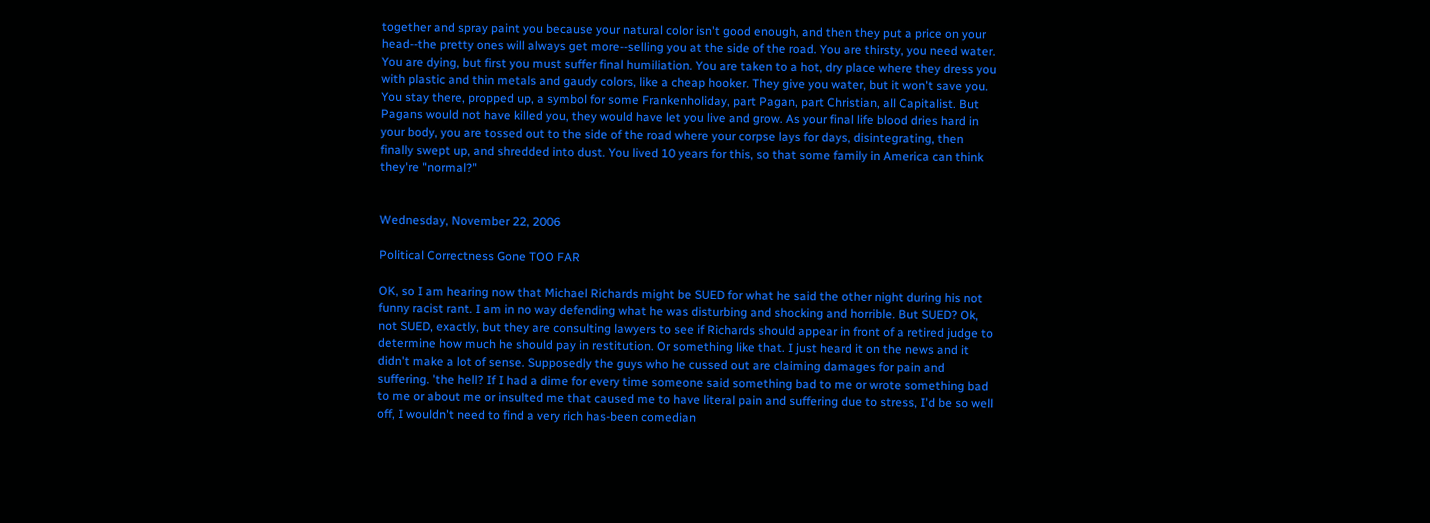together and spray paint you because your natural color isn't good enough, and then they put a price on your head--the pretty ones will always get more--selling you at the side of the road. You are thirsty, you need water. You are dying, but first you must suffer final humiliation. You are taken to a hot, dry place where they dress you with plastic and thin metals and gaudy colors, like a cheap hooker. They give you water, but it won't save you. You stay there, propped up, a symbol for some Frankenholiday, part Pagan, part Christian, all Capitalist. But Pagans would not have killed you, they would have let you live and grow. As your final life blood dries hard in your body, you are tossed out to the side of the road where your corpse lays for days, disintegrating, then finally swept up, and shredded into dust. You lived 10 years for this, so that some family in America can think they're "normal?"


Wednesday, November 22, 2006

Political Correctness Gone TOO FAR

OK, so I am hearing now that Michael Richards might be SUED for what he said the other night during his not funny racist rant. I am in no way defending what he was disturbing and shocking and horrible. But SUED? Ok, not SUED, exactly, but they are consulting lawyers to see if Richards should appear in front of a retired judge to determine how much he should pay in restitution. Or something like that. I just heard it on the news and it didn't make a lot of sense. Supposedly the guys who he cussed out are claiming damages for pain and suffering. 'the hell? If I had a dime for every time someone said something bad to me or wrote something bad to me or about me or insulted me that caused me to have literal pain and suffering due to stress, I'd be so well off, I wouldn't need to find a very rich has-been comedian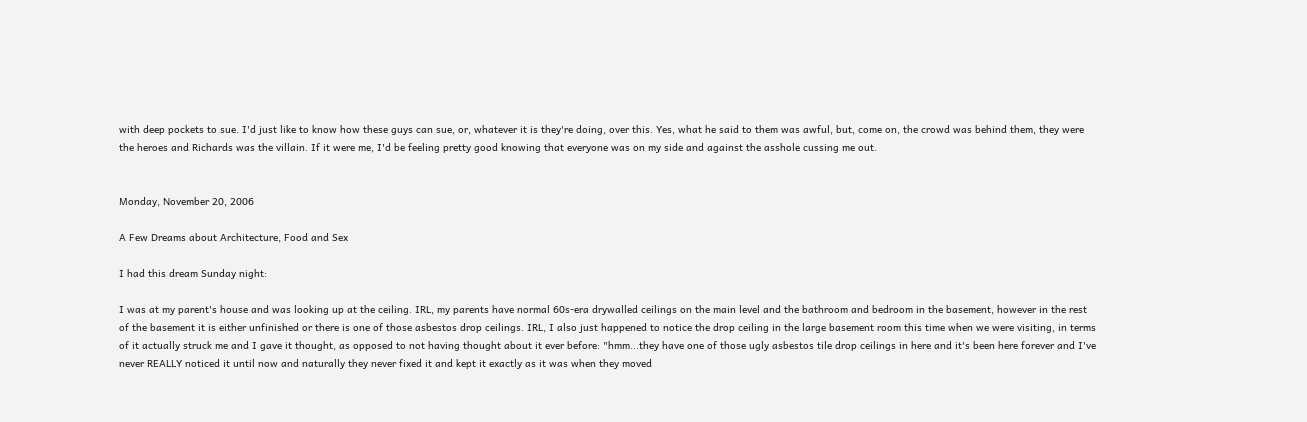with deep pockets to sue. I'd just like to know how these guys can sue, or, whatever it is they're doing, over this. Yes, what he said to them was awful, but, come on, the crowd was behind them, they were the heroes and Richards was the villain. If it were me, I'd be feeling pretty good knowing that everyone was on my side and against the asshole cussing me out.


Monday, November 20, 2006

A Few Dreams about Architecture, Food and Sex

I had this dream Sunday night:

I was at my parent's house and was looking up at the ceiling. IRL, my parents have normal 60s-era drywalled ceilings on the main level and the bathroom and bedroom in the basement, however in the rest of the basement it is either unfinished or there is one of those asbestos drop ceilings. IRL, I also just happened to notice the drop ceiling in the large basement room this time when we were visiting, in terms of it actually struck me and I gave it thought, as opposed to not having thought about it ever before: "hmm...they have one of those ugly asbestos tile drop ceilings in here and it's been here forever and I've never REALLY noticed it until now and naturally they never fixed it and kept it exactly as it was when they moved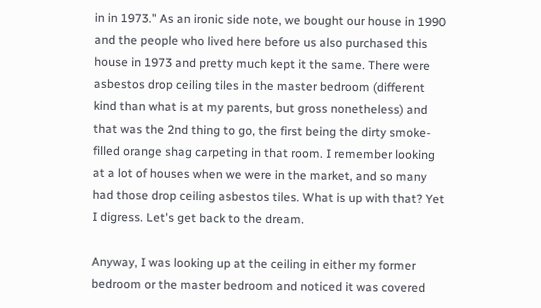in in 1973." As an ironic side note, we bought our house in 1990 and the people who lived here before us also purchased this house in 1973 and pretty much kept it the same. There were asbestos drop ceiling tiles in the master bedroom (different kind than what is at my parents, but gross nonetheless) and that was the 2nd thing to go, the first being the dirty smoke-filled orange shag carpeting in that room. I remember looking at a lot of houses when we were in the market, and so many had those drop ceiling asbestos tiles. What is up with that? Yet I digress. Let's get back to the dream.

Anyway, I was looking up at the ceiling in either my former bedroom or the master bedroom and noticed it was covered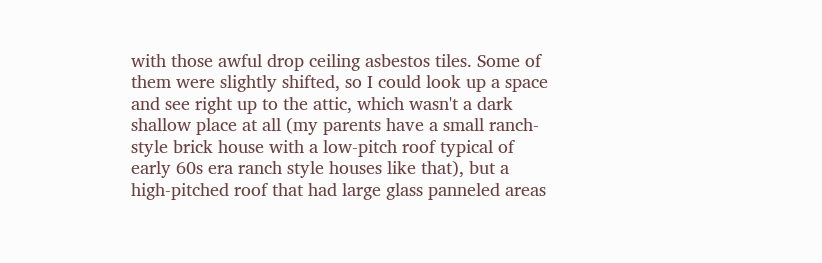with those awful drop ceiling asbestos tiles. Some of them were slightly shifted, so I could look up a space and see right up to the attic, which wasn't a dark shallow place at all (my parents have a small ranch-style brick house with a low-pitch roof typical of early 60s era ranch style houses like that), but a high-pitched roof that had large glass panneled areas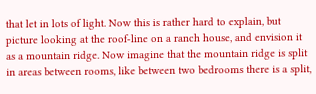that let in lots of light. Now this is rather hard to explain, but picture looking at the roof-line on a ranch house, and envision it as a mountain ridge. Now imagine that the mountain ridge is split in areas between rooms, like between two bedrooms there is a split,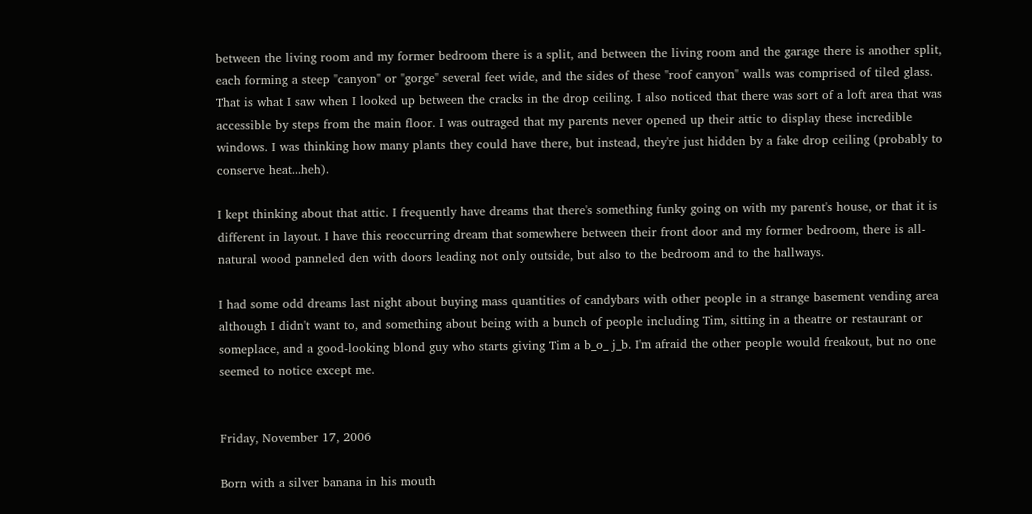between the living room and my former bedroom there is a split, and between the living room and the garage there is another split, each forming a steep "canyon" or "gorge" several feet wide, and the sides of these "roof canyon" walls was comprised of tiled glass. That is what I saw when I looked up between the cracks in the drop ceiling. I also noticed that there was sort of a loft area that was accessible by steps from the main floor. I was outraged that my parents never opened up their attic to display these incredible windows. I was thinking how many plants they could have there, but instead, they're just hidden by a fake drop ceiling (probably to conserve heat...heh).

I kept thinking about that attic. I frequently have dreams that there's something funky going on with my parent's house, or that it is different in layout. I have this reoccurring dream that somewhere between their front door and my former bedroom, there is all-natural wood panneled den with doors leading not only outside, but also to the bedroom and to the hallways.

I had some odd dreams last night about buying mass quantities of candybars with other people in a strange basement vending area although I didn't want to, and something about being with a bunch of people including Tim, sitting in a theatre or restaurant or someplace, and a good-looking blond guy who starts giving Tim a b_o_ j_b. I'm afraid the other people would freakout, but no one seemed to notice except me.


Friday, November 17, 2006

Born with a silver banana in his mouth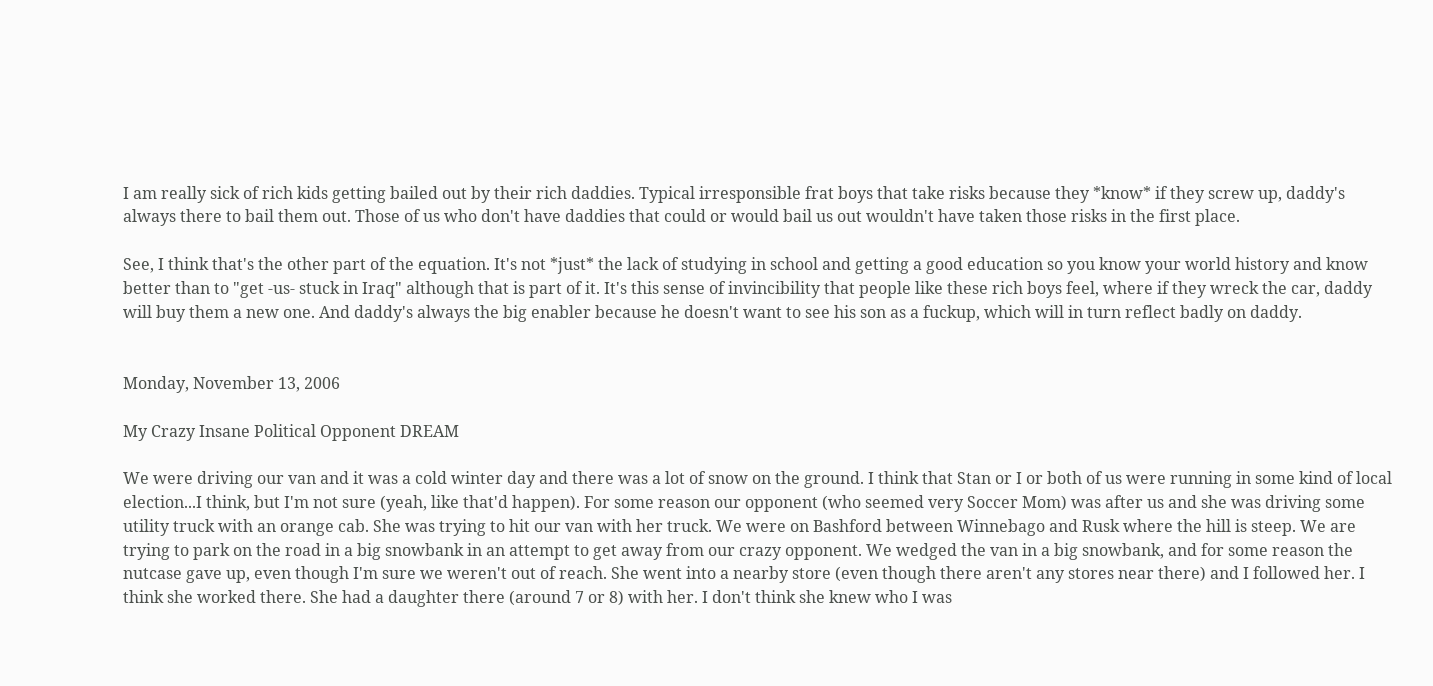I am really sick of rich kids getting bailed out by their rich daddies. Typical irresponsible frat boys that take risks because they *know* if they screw up, daddy's always there to bail them out. Those of us who don't have daddies that could or would bail us out wouldn't have taken those risks in the first place.

See, I think that's the other part of the equation. It's not *just* the lack of studying in school and getting a good education so you know your world history and know better than to "get -us- stuck in Iraq" although that is part of it. It's this sense of invincibility that people like these rich boys feel, where if they wreck the car, daddy will buy them a new one. And daddy's always the big enabler because he doesn't want to see his son as a fuckup, which will in turn reflect badly on daddy.


Monday, November 13, 2006

My Crazy Insane Political Opponent DREAM

We were driving our van and it was a cold winter day and there was a lot of snow on the ground. I think that Stan or I or both of us were running in some kind of local election...I think, but I'm not sure (yeah, like that'd happen). For some reason our opponent (who seemed very Soccer Mom) was after us and she was driving some utility truck with an orange cab. She was trying to hit our van with her truck. We were on Bashford between Winnebago and Rusk where the hill is steep. We are trying to park on the road in a big snowbank in an attempt to get away from our crazy opponent. We wedged the van in a big snowbank, and for some reason the nutcase gave up, even though I'm sure we weren't out of reach. She went into a nearby store (even though there aren't any stores near there) and I followed her. I think she worked there. She had a daughter there (around 7 or 8) with her. I don't think she knew who I was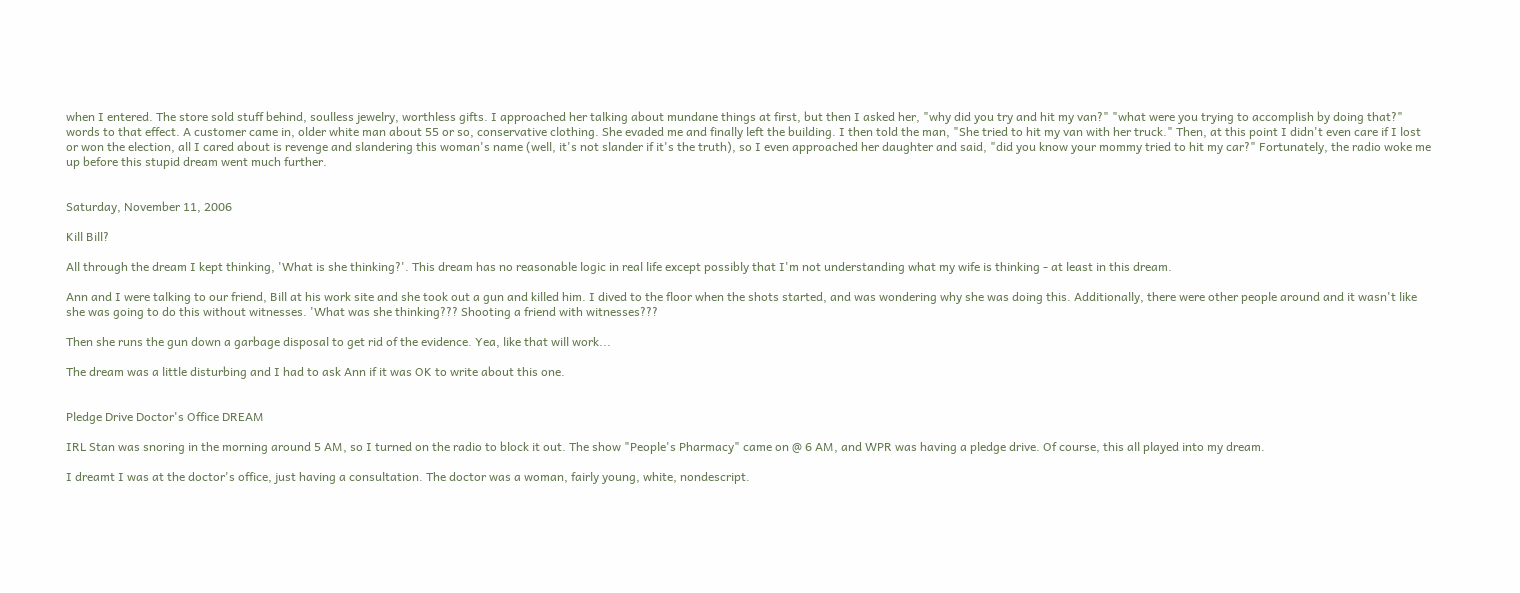when I entered. The store sold stuff behind, soulless jewelry, worthless gifts. I approached her talking about mundane things at first, but then I asked her, "why did you try and hit my van?" "what were you trying to accomplish by doing that?" words to that effect. A customer came in, older white man about 55 or so, conservative clothing. She evaded me and finally left the building. I then told the man, "She tried to hit my van with her truck." Then, at this point I didn't even care if I lost or won the election, all I cared about is revenge and slandering this woman's name (well, it's not slander if it's the truth), so I even approached her daughter and said, "did you know your mommy tried to hit my car?" Fortunately, the radio woke me up before this stupid dream went much further.


Saturday, November 11, 2006

Kill Bill?

All through the dream I kept thinking, 'What is she thinking?'. This dream has no reasonable logic in real life except possibly that I'm not understanding what my wife is thinking - at least in this dream.

Ann and I were talking to our friend, Bill at his work site and she took out a gun and killed him. I dived to the floor when the shots started, and was wondering why she was doing this. Additionally, there were other people around and it wasn't like she was going to do this without witnesses. 'What was she thinking??? Shooting a friend with witnesses???

Then she runs the gun down a garbage disposal to get rid of the evidence. Yea, like that will work...

The dream was a little disturbing and I had to ask Ann if it was OK to write about this one.


Pledge Drive Doctor's Office DREAM

IRL Stan was snoring in the morning around 5 AM, so I turned on the radio to block it out. The show "People's Pharmacy" came on @ 6 AM, and WPR was having a pledge drive. Of course, this all played into my dream.

I dreamt I was at the doctor's office, just having a consultation. The doctor was a woman, fairly young, white, nondescript.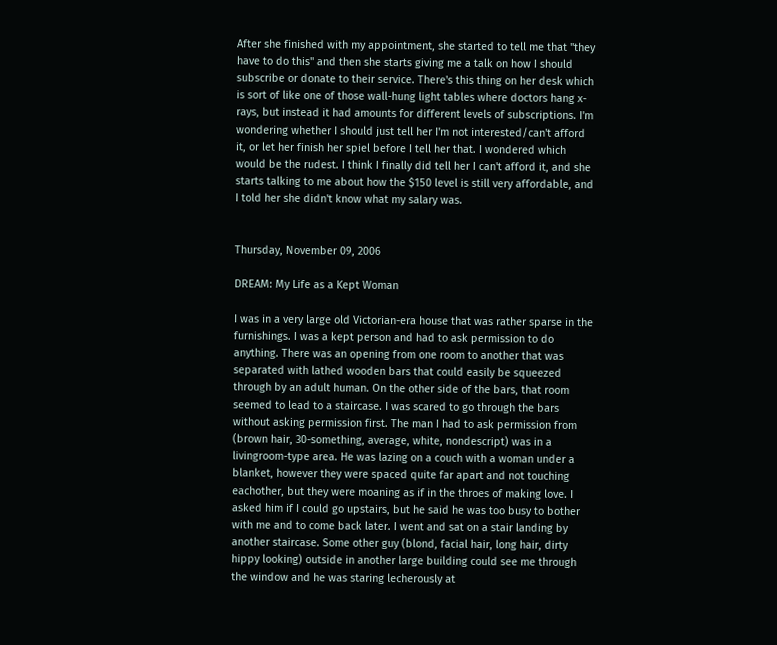After she finished with my appointment, she started to tell me that "they have to do this" and then she starts giving me a talk on how I should subscribe or donate to their service. There's this thing on her desk which is sort of like one of those wall-hung light tables where doctors hang x-rays, but instead it had amounts for different levels of subscriptions. I'm wondering whether I should just tell her I'm not interested/can't afford it, or let her finish her spiel before I tell her that. I wondered which would be the rudest. I think I finally did tell her I can't afford it, and she starts talking to me about how the $150 level is still very affordable, and I told her she didn't know what my salary was.


Thursday, November 09, 2006

DREAM: My Life as a Kept Woman

I was in a very large old Victorian-era house that was rather sparse in the furnishings. I was a kept person and had to ask permission to do anything. There was an opening from one room to another that was separated with lathed wooden bars that could easily be squeezed through by an adult human. On the other side of the bars, that room seemed to lead to a staircase. I was scared to go through the bars without asking permission first. The man I had to ask permission from (brown hair, 30-something, average, white, nondescript) was in a livingroom-type area. He was lazing on a couch with a woman under a blanket, however they were spaced quite far apart and not touching eachother, but they were moaning as if in the throes of making love. I asked him if I could go upstairs, but he said he was too busy to bother with me and to come back later. I went and sat on a stair landing by another staircase. Some other guy (blond, facial hair, long hair, dirty hippy looking) outside in another large building could see me through the window and he was staring lecherously at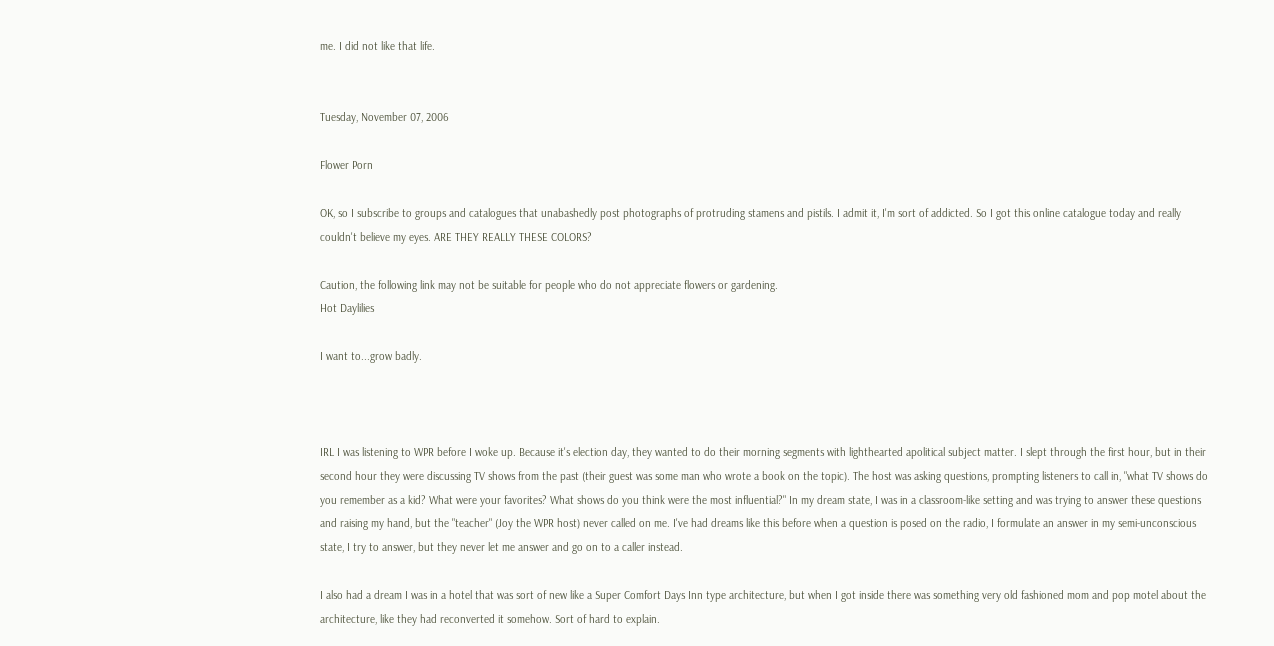me. I did not like that life.


Tuesday, November 07, 2006

Flower Porn

OK, so I subscribe to groups and catalogues that unabashedly post photographs of protruding stamens and pistils. I admit it, I'm sort of addicted. So I got this online catalogue today and really couldn't believe my eyes. ARE THEY REALLY THESE COLORS?

Caution, the following link may not be suitable for people who do not appreciate flowers or gardening.
Hot Daylilies

I want to...grow badly.



IRL I was listening to WPR before I woke up. Because it's election day, they wanted to do their morning segments with lighthearted apolitical subject matter. I slept through the first hour, but in their second hour they were discussing TV shows from the past (their guest was some man who wrote a book on the topic). The host was asking questions, prompting listeners to call in, "what TV shows do you remember as a kid? What were your favorites? What shows do you think were the most influential?" In my dream state, I was in a classroom-like setting and was trying to answer these questions and raising my hand, but the "teacher" (Joy the WPR host) never called on me. I've had dreams like this before when a question is posed on the radio, I formulate an answer in my semi-unconscious state, I try to answer, but they never let me answer and go on to a caller instead.

I also had a dream I was in a hotel that was sort of new like a Super Comfort Days Inn type architecture, but when I got inside there was something very old fashioned mom and pop motel about the architecture, like they had reconverted it somehow. Sort of hard to explain.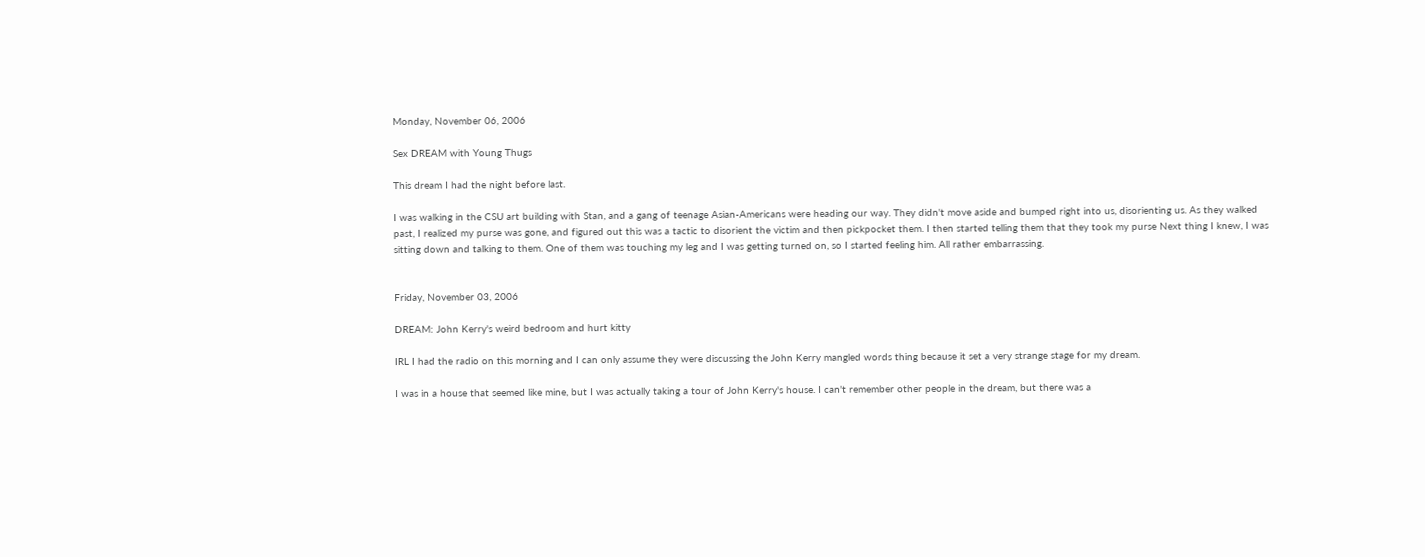Monday, November 06, 2006

Sex DREAM with Young Thugs

This dream I had the night before last.

I was walking in the CSU art building with Stan, and a gang of teenage Asian-Americans were heading our way. They didn't move aside and bumped right into us, disorienting us. As they walked past, I realized my purse was gone, and figured out this was a tactic to disorient the victim and then pickpocket them. I then started telling them that they took my purse Next thing I knew, I was sitting down and talking to them. One of them was touching my leg and I was getting turned on, so I started feeling him. All rather embarrassing.


Friday, November 03, 2006

DREAM: John Kerry's weird bedroom and hurt kitty

IRL I had the radio on this morning and I can only assume they were discussing the John Kerry mangled words thing because it set a very strange stage for my dream.

I was in a house that seemed like mine, but I was actually taking a tour of John Kerry's house. I can't remember other people in the dream, but there was a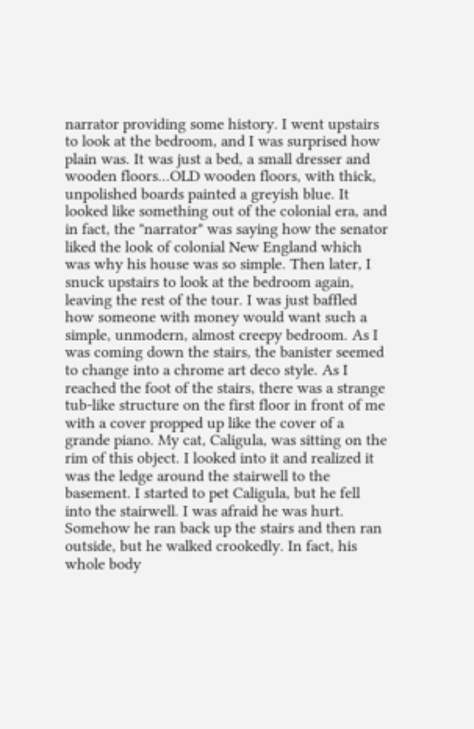narrator providing some history. I went upstairs to look at the bedroom, and I was surprised how plain was. It was just a bed, a small dresser and wooden floors...OLD wooden floors, with thick, unpolished boards painted a greyish blue. It looked like something out of the colonial era, and in fact, the "narrator" was saying how the senator liked the look of colonial New England which was why his house was so simple. Then later, I snuck upstairs to look at the bedroom again, leaving the rest of the tour. I was just baffled how someone with money would want such a simple, unmodern, almost creepy bedroom. As I was coming down the stairs, the banister seemed to change into a chrome art deco style. As I reached the foot of the stairs, there was a strange tub-like structure on the first floor in front of me with a cover propped up like the cover of a grande piano. My cat, Caligula, was sitting on the rim of this object. I looked into it and realized it was the ledge around the stairwell to the basement. I started to pet Caligula, but he fell into the stairwell. I was afraid he was hurt. Somehow he ran back up the stairs and then ran outside, but he walked crookedly. In fact, his whole body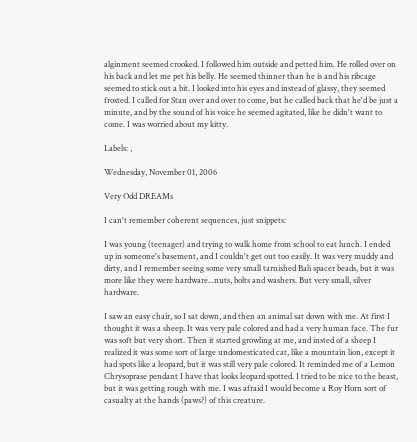alginment seemed crooked. I followed him outside and petted him. He rolled over on his back and let me pet his belly. He seemed thinner than he is and his ribcage seemed to stick out a bit. I looked into his eyes and instead of glassy, they seemed frosted. I called for Stan over and over to come, but he called back that he'd be just a minute, and by the sound of his voice he seemed agitated, like he didn't want to come. I was worried about my kitty.

Labels: ,

Wednesday, November 01, 2006

Very Odd DREAMs

I can't remember coherent sequences, just snippets:

I was young (teenager) and trying to walk home from school to eat lunch. I ended up in someone's basement, and I couldn't get out too easily. It was very muddy and dirty, and I remember seeing some very small tarnished Bali spacer beads, but it was more like they were hardware...nuts, bolts and washers. But very small, silver hardware.

I saw an easy chair, so I sat down, and then an animal sat down with me. At first I thought it was a sheep. It was very pale colored and had a very human face. The fur was soft but very short. Then it started growling at me, and insted of a sheep I realized it was some sort of large undomesticated cat, like a mountain lion, except it had spots like a leopard, but it was still very pale colored. It reminded me of a Lemon Chrysoprase pendant I have that looks leopard spotted. I tried to be nice to the beast, but it was getting rough with me. I was afraid I would become a Roy Horn sort of casualty at the hands (paws?) of this creature.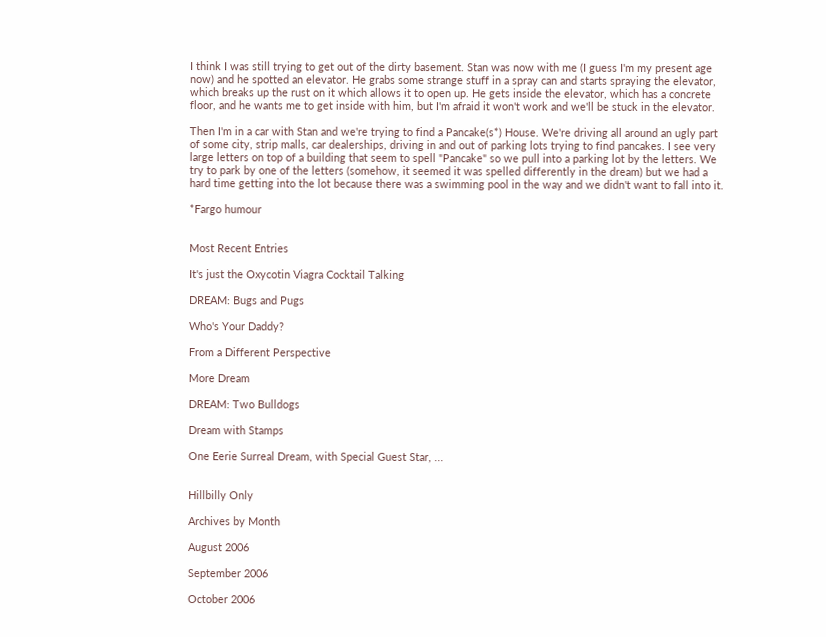I think I was still trying to get out of the dirty basement. Stan was now with me (I guess I'm my present age now) and he spotted an elevator. He grabs some strange stuff in a spray can and starts spraying the elevator, which breaks up the rust on it which allows it to open up. He gets inside the elevator, which has a concrete floor, and he wants me to get inside with him, but I'm afraid it won't work and we'll be stuck in the elevator.

Then I'm in a car with Stan and we're trying to find a Pancake(s*) House. We're driving all around an ugly part of some city, strip malls, car dealerships, driving in and out of parking lots trying to find pancakes. I see very large letters on top of a building that seem to spell "Pancake" so we pull into a parking lot by the letters. We try to park by one of the letters (somehow, it seemed it was spelled differently in the dream) but we had a hard time getting into the lot because there was a swimming pool in the way and we didn't want to fall into it.

*Fargo humour


Most Recent Entries

It's just the Oxycotin Viagra Cocktail Talking

DREAM: Bugs and Pugs

Who's Your Daddy?

From a Different Perspective

More Dream

DREAM: Two Bulldogs

Dream with Stamps

One Eerie Surreal Dream, with Special Guest Star, ...


Hillbilly Only

Archives by Month

August 2006

September 2006

October 2006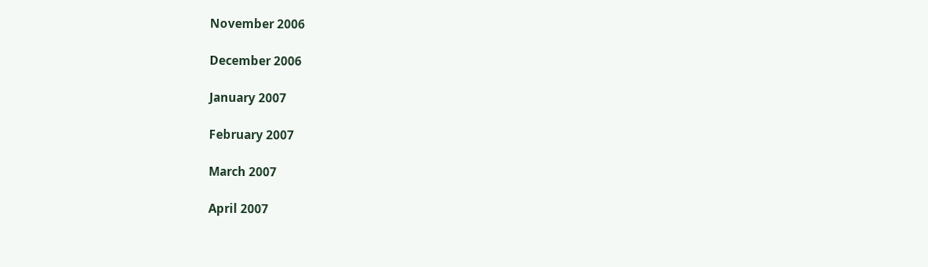November 2006

December 2006

January 2007

February 2007

March 2007

April 2007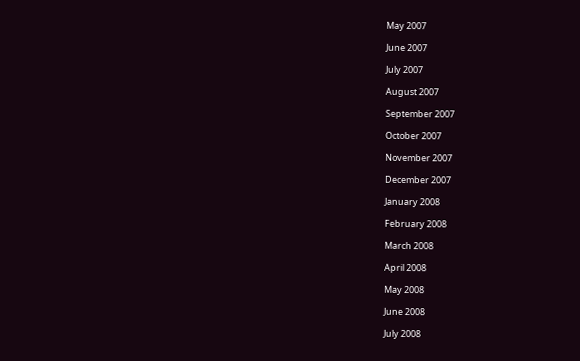May 2007

June 2007

July 2007

August 2007

September 2007

October 2007

November 2007

December 2007

January 2008

February 2008

March 2008

April 2008

May 2008

June 2008

July 2008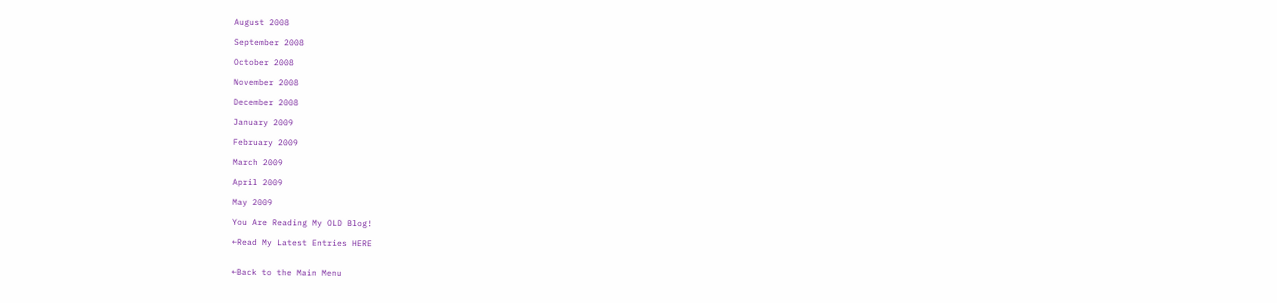August 2008

September 2008

October 2008

November 2008

December 2008

January 2009

February 2009

March 2009

April 2009

May 2009

You Are Reading My OLD Blog!

←Read My Latest Entries HERE


←Back to the Main Menu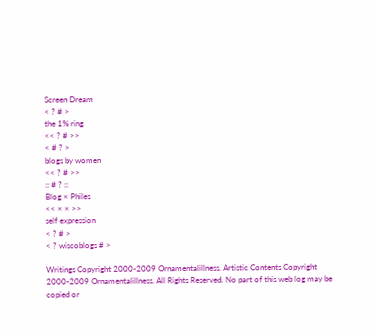Screen Dream
< ? # >
the 1% ring
<< ? # >>
< # ? >
blogs by women
<< ? # >>
:: # ? ::
Blog × Philes
<< × × >>
self expression
< ? # >
< ? wiscoblogs # >

Writings Copyright 2000-2009 Ornamentalillness. Artistic Contents Copyright 2000-2009 Ornamentalillness. All Rights Reserved. No part of this web log may be copied or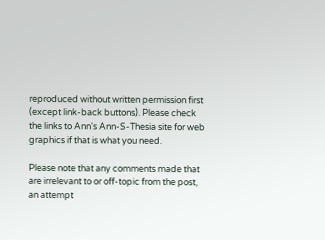reproduced without written permission first (except link-back buttons). Please check the links to Ann's Ann-S-Thesia site for web graphics if that is what you need.

Please note that any comments made that are irrelevant to or off-topic from the post, an attempt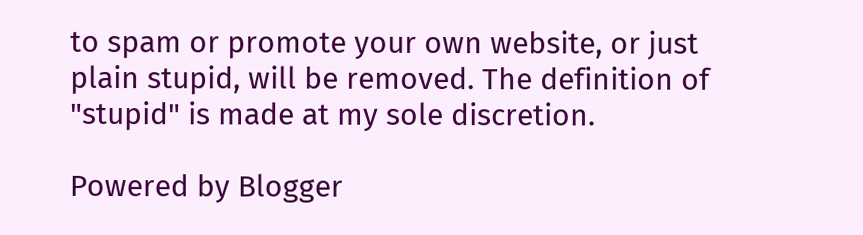to spam or promote your own website, or just plain stupid, will be removed. The definition of "stupid" is made at my sole discretion.

Powered by Blogger